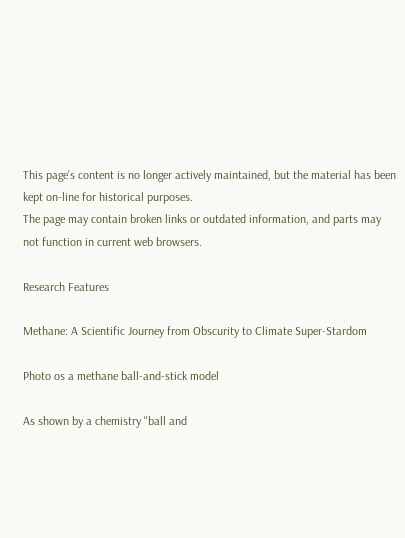This page's content is no longer actively maintained, but the material has been kept on-line for historical purposes.
The page may contain broken links or outdated information, and parts may not function in current web browsers.

Research Features

Methane: A Scientific Journey from Obscurity to Climate Super-Stardom

Photo os a methane ball-and-stick model

As shown by a chemistry "ball and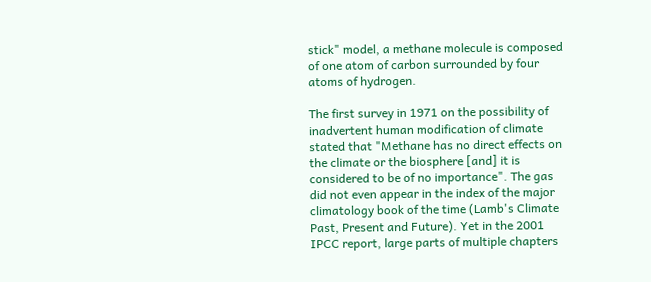stick" model, a methane molecule is composed of one atom of carbon surrounded by four atoms of hydrogen.

The first survey in 1971 on the possibility of inadvertent human modification of climate stated that "Methane has no direct effects on the climate or the biosphere [and] it is considered to be of no importance". The gas did not even appear in the index of the major climatology book of the time (Lamb's Climate Past, Present and Future). Yet in the 2001 IPCC report, large parts of multiple chapters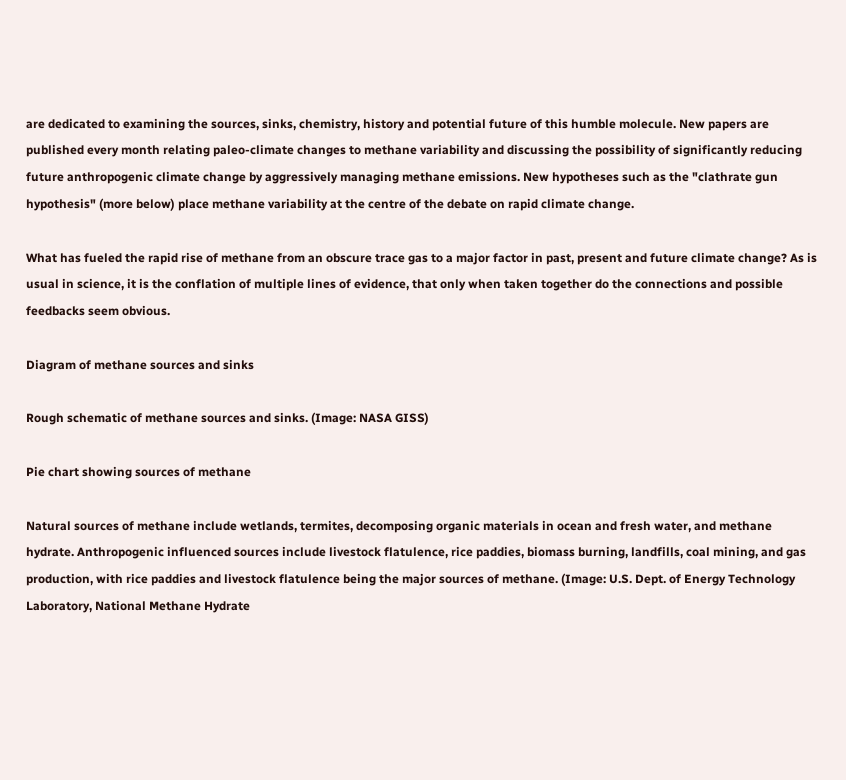are dedicated to examining the sources, sinks, chemistry, history and potential future of this humble molecule. New papers are published every month relating paleo-climate changes to methane variability and discussing the possibility of significantly reducing future anthropogenic climate change by aggressively managing methane emissions. New hypotheses such as the "clathrate gun hypothesis" (more below) place methane variability at the centre of the debate on rapid climate change.

What has fueled the rapid rise of methane from an obscure trace gas to a major factor in past, present and future climate change? As is usual in science, it is the conflation of multiple lines of evidence, that only when taken together do the connections and possible feedbacks seem obvious.

Diagram of methane sources and sinks

Rough schematic of methane sources and sinks. (Image: NASA GISS)

Pie chart showing sources of methane

Natural sources of methane include wetlands, termites, decomposing organic materials in ocean and fresh water, and methane hydrate. Anthropogenic influenced sources include livestock flatulence, rice paddies, biomass burning, landfills, coal mining, and gas production, with rice paddies and livestock flatulence being the major sources of methane. (Image: U.S. Dept. of Energy Technology Laboratory, National Methane Hydrate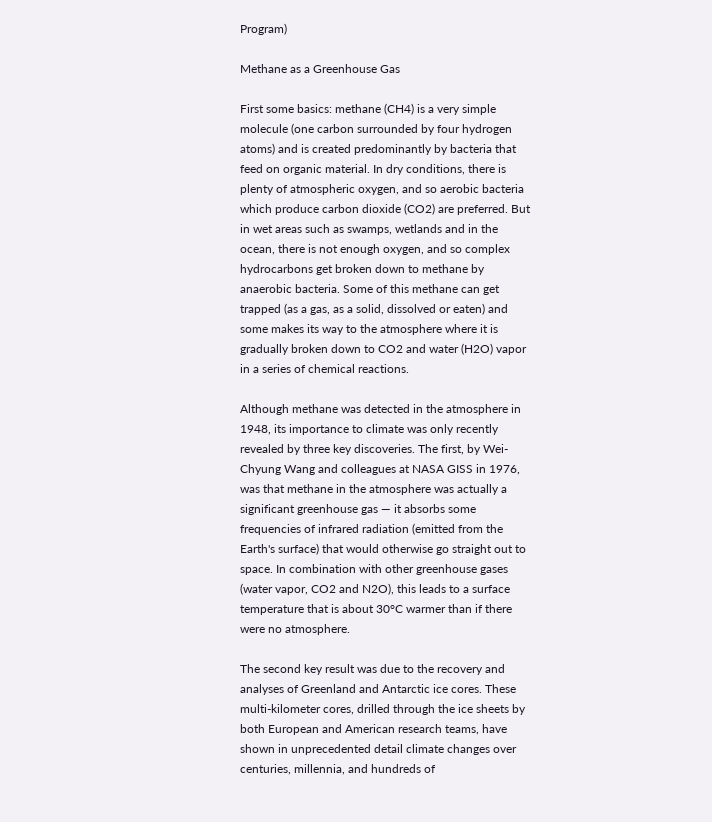Program)

Methane as a Greenhouse Gas

First some basics: methane (CH4) is a very simple molecule (one carbon surrounded by four hydrogen atoms) and is created predominantly by bacteria that feed on organic material. In dry conditions, there is plenty of atmospheric oxygen, and so aerobic bacteria which produce carbon dioxide (CO2) are preferred. But in wet areas such as swamps, wetlands and in the ocean, there is not enough oxygen, and so complex hydrocarbons get broken down to methane by anaerobic bacteria. Some of this methane can get trapped (as a gas, as a solid, dissolved or eaten) and some makes its way to the atmosphere where it is gradually broken down to CO2 and water (H2O) vapor in a series of chemical reactions.

Although methane was detected in the atmosphere in 1948, its importance to climate was only recently revealed by three key discoveries. The first, by Wei-Chyung Wang and colleagues at NASA GISS in 1976, was that methane in the atmosphere was actually a significant greenhouse gas — it absorbs some frequencies of infrared radiation (emitted from the Earth's surface) that would otherwise go straight out to space. In combination with other greenhouse gases (water vapor, CO2 and N2O), this leads to a surface temperature that is about 30°C warmer than if there were no atmosphere.

The second key result was due to the recovery and analyses of Greenland and Antarctic ice cores. These multi-kilometer cores, drilled through the ice sheets by both European and American research teams, have shown in unprecedented detail climate changes over centuries, millennia, and hundreds of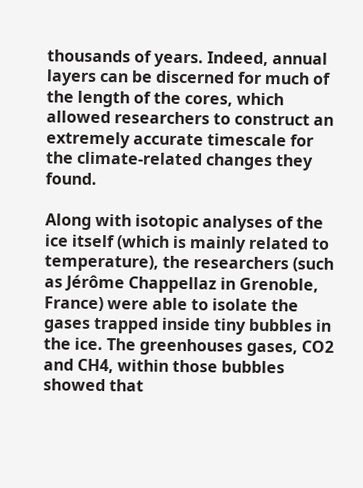thousands of years. Indeed, annual layers can be discerned for much of the length of the cores, which allowed researchers to construct an extremely accurate timescale for the climate-related changes they found.

Along with isotopic analyses of the ice itself (which is mainly related to temperature), the researchers (such as Jérôme Chappellaz in Grenoble, France) were able to isolate the gases trapped inside tiny bubbles in the ice. The greenhouses gases, CO2 and CH4, within those bubbles showed that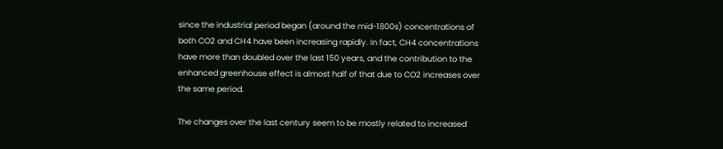since the industrial period began (around the mid-1800s) concentrations of both CO2 and CH4 have been increasing rapidly. In fact, CH4 concentrations have more than doubled over the last 150 years, and the contribution to the enhanced greenhouse effect is almost half of that due to CO2 increases over the same period.

The changes over the last century seem to be mostly related to increased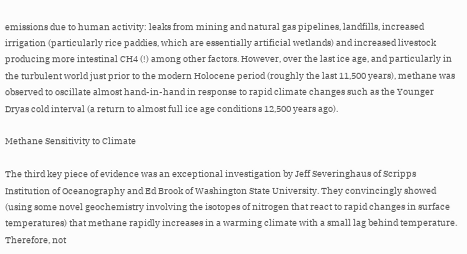emissions due to human activity: leaks from mining and natural gas pipelines, landfills, increased irrigation (particularly rice paddies, which are essentially artificial wetlands) and increased livestock producing more intestinal CH4 (!) among other factors. However, over the last ice age, and particularly in the turbulent world just prior to the modern Holocene period (roughly the last 11,500 years), methane was observed to oscillate almost hand-in-hand in response to rapid climate changes such as the Younger Dryas cold interval (a return to almost full ice age conditions 12,500 years ago).

Methane Sensitivity to Climate

The third key piece of evidence was an exceptional investigation by Jeff Severinghaus of Scripps Institution of Oceanography and Ed Brook of Washington State University. They convincingly showed (using some novel geochemistry involving the isotopes of nitrogen that react to rapid changes in surface temperatures) that methane rapidly increases in a warming climate with a small lag behind temperature. Therefore, not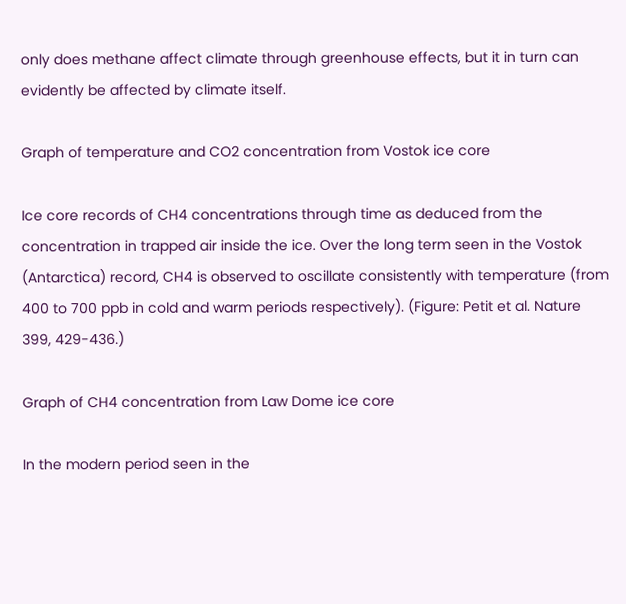only does methane affect climate through greenhouse effects, but it in turn can evidently be affected by climate itself.

Graph of temperature and CO2 concentration from Vostok ice core

Ice core records of CH4 concentrations through time as deduced from the concentration in trapped air inside the ice. Over the long term seen in the Vostok (Antarctica) record, CH4 is observed to oscillate consistently with temperature (from 400 to 700 ppb in cold and warm periods respectively). (Figure: Petit et al. Nature 399, 429-436.)

Graph of CH4 concentration from Law Dome ice core

In the modern period seen in the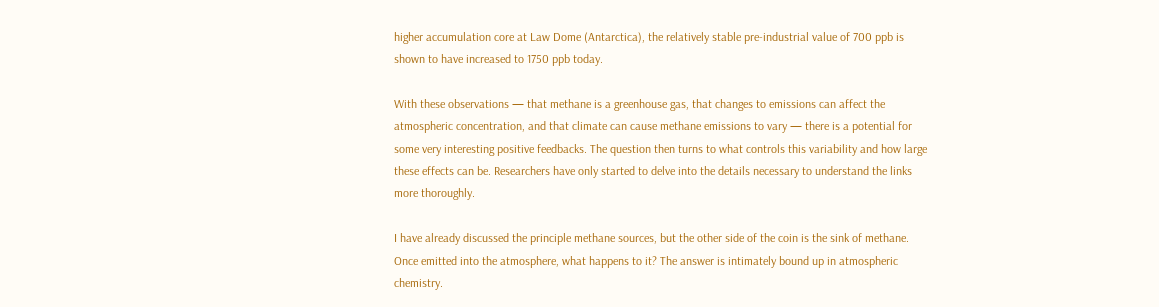higher accumulation core at Law Dome (Antarctica), the relatively stable pre-industrial value of 700 ppb is shown to have increased to 1750 ppb today.

With these observations — that methane is a greenhouse gas, that changes to emissions can affect the atmospheric concentration, and that climate can cause methane emissions to vary — there is a potential for some very interesting positive feedbacks. The question then turns to what controls this variability and how large these effects can be. Researchers have only started to delve into the details necessary to understand the links more thoroughly.

I have already discussed the principle methane sources, but the other side of the coin is the sink of methane. Once emitted into the atmosphere, what happens to it? The answer is intimately bound up in atmospheric chemistry.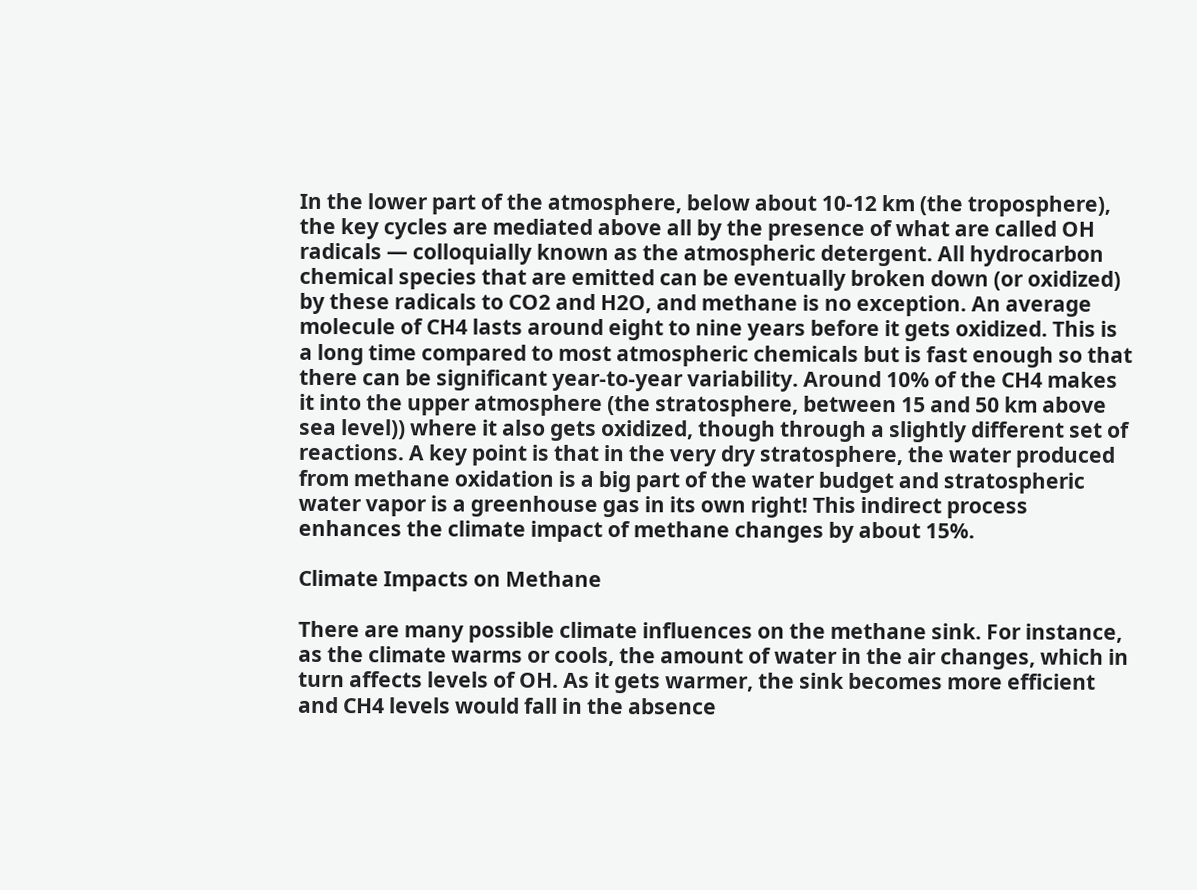In the lower part of the atmosphere, below about 10-12 km (the troposphere), the key cycles are mediated above all by the presence of what are called OH radicals — colloquially known as the atmospheric detergent. All hydrocarbon chemical species that are emitted can be eventually broken down (or oxidized) by these radicals to CO2 and H2O, and methane is no exception. An average molecule of CH4 lasts around eight to nine years before it gets oxidized. This is a long time compared to most atmospheric chemicals but is fast enough so that there can be significant year-to-year variability. Around 10% of the CH4 makes it into the upper atmosphere (the stratosphere, between 15 and 50 km above sea level)) where it also gets oxidized, though through a slightly different set of reactions. A key point is that in the very dry stratosphere, the water produced from methane oxidation is a big part of the water budget and stratospheric water vapor is a greenhouse gas in its own right! This indirect process enhances the climate impact of methane changes by about 15%.

Climate Impacts on Methane

There are many possible climate influences on the methane sink. For instance, as the climate warms or cools, the amount of water in the air changes, which in turn affects levels of OH. As it gets warmer, the sink becomes more efficient and CH4 levels would fall in the absence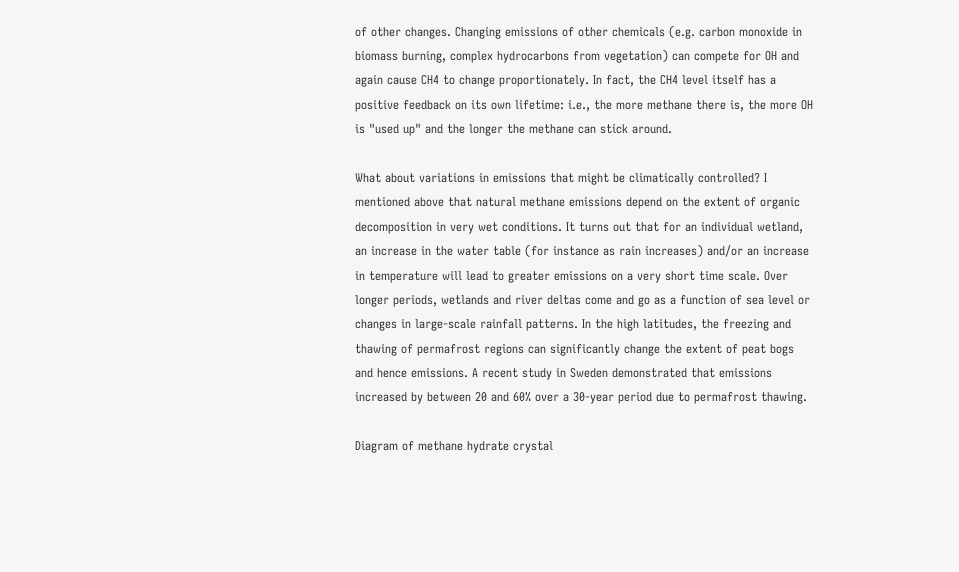of other changes. Changing emissions of other chemicals (e.g. carbon monoxide in biomass burning, complex hydrocarbons from vegetation) can compete for OH and again cause CH4 to change proportionately. In fact, the CH4 level itself has a positive feedback on its own lifetime: i.e., the more methane there is, the more OH is "used up" and the longer the methane can stick around.

What about variations in emissions that might be climatically controlled? I mentioned above that natural methane emissions depend on the extent of organic decomposition in very wet conditions. It turns out that for an individual wetland, an increase in the water table (for instance as rain increases) and/or an increase in temperature will lead to greater emissions on a very short time scale. Over longer periods, wetlands and river deltas come and go as a function of sea level or changes in large-scale rainfall patterns. In the high latitudes, the freezing and thawing of permafrost regions can significantly change the extent of peat bogs and hence emissions. A recent study in Sweden demonstrated that emissions increased by between 20 and 60% over a 30-year period due to permafrost thawing.

Diagram of methane hydrate crystal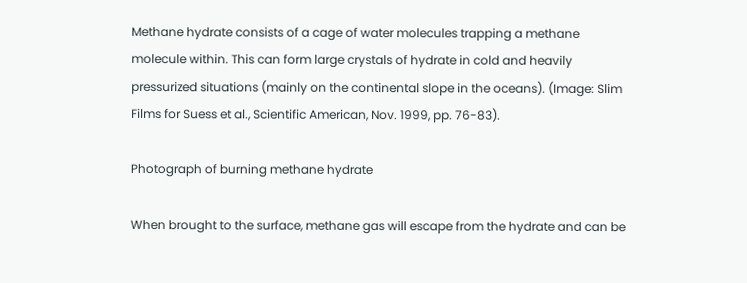Methane hydrate consists of a cage of water molecules trapping a methane molecule within. This can form large crystals of hydrate in cold and heavily pressurized situations (mainly on the continental slope in the oceans). (Image: Slim Films for Suess et al., Scientific American, Nov. 1999, pp. 76-83).

Photograph of burning methane hydrate

When brought to the surface, methane gas will escape from the hydrate and can be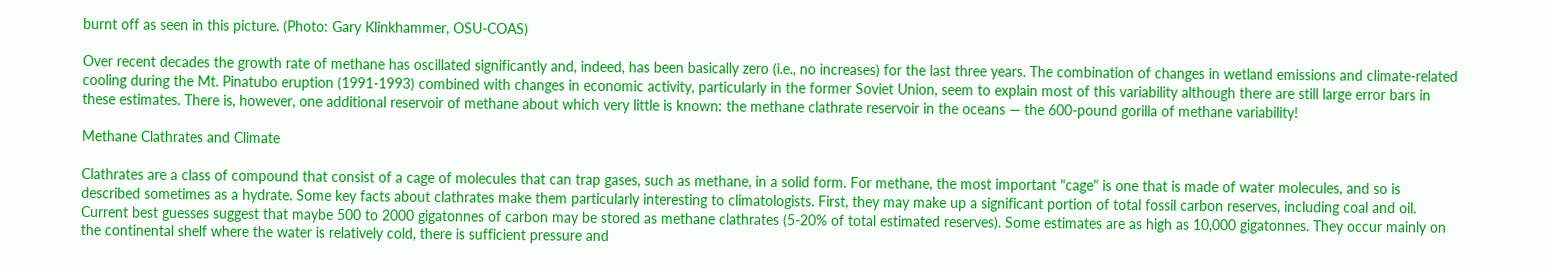burnt off as seen in this picture. (Photo: Gary Klinkhammer, OSU-COAS)

Over recent decades the growth rate of methane has oscillated significantly and, indeed, has been basically zero (i.e., no increases) for the last three years. The combination of changes in wetland emissions and climate-related cooling during the Mt. Pinatubo eruption (1991-1993) combined with changes in economic activity, particularly in the former Soviet Union, seem to explain most of this variability although there are still large error bars in these estimates. There is, however, one additional reservoir of methane about which very little is known: the methane clathrate reservoir in the oceans — the 600-pound gorilla of methane variability!

Methane Clathrates and Climate

Clathrates are a class of compound that consist of a cage of molecules that can trap gases, such as methane, in a solid form. For methane, the most important "cage" is one that is made of water molecules, and so is described sometimes as a hydrate. Some key facts about clathrates make them particularly interesting to climatologists. First, they may make up a significant portion of total fossil carbon reserves, including coal and oil. Current best guesses suggest that maybe 500 to 2000 gigatonnes of carbon may be stored as methane clathrates (5-20% of total estimated reserves). Some estimates are as high as 10,000 gigatonnes. They occur mainly on the continental shelf where the water is relatively cold, there is sufficient pressure and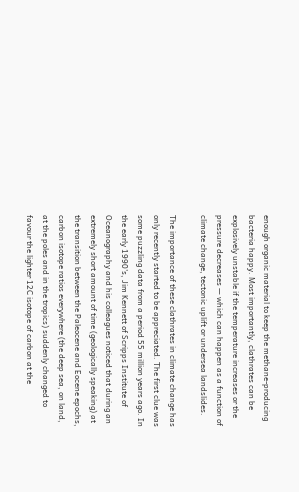enough organic material to keep the methane-producing bacteria happy. Most importantly, clathrates can be explosively unstable if the temperature increases or the pressure decreases — which can happen as a function of climate change, tectonic uplift or undersea landslides.

The importance of these clathrates in climate change has only recently started to be appreciated. The first clue was some puzzling data from a period 55 million years ago. In the early 1990's, Jim Kennett of Scripps Institute of Oceanography and his colleagues noticed that during an extremely short amount of time (geologically speaking) at the transition between the Paleocene and Eocene epochs, carbon isotope ratios everywhere (the deep sea, on land, at the poles and in the tropics) suddenly changed to favour the lighter 12C isotope of carbon at the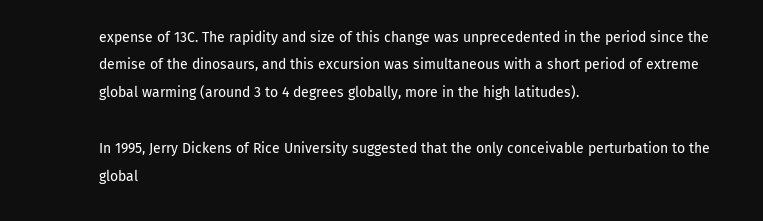expense of 13C. The rapidity and size of this change was unprecedented in the period since the demise of the dinosaurs, and this excursion was simultaneous with a short period of extreme global warming (around 3 to 4 degrees globally, more in the high latitudes).

In 1995, Jerry Dickens of Rice University suggested that the only conceivable perturbation to the global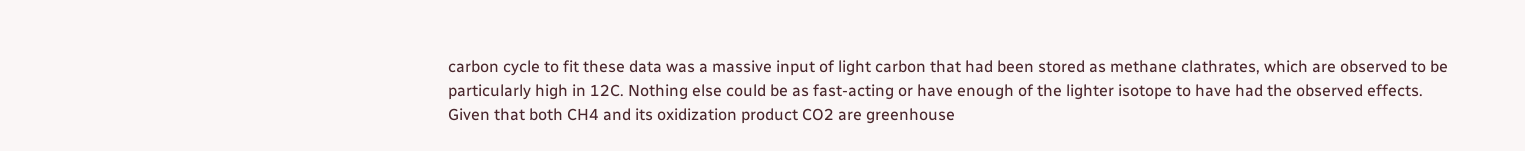carbon cycle to fit these data was a massive input of light carbon that had been stored as methane clathrates, which are observed to be particularly high in 12C. Nothing else could be as fast-acting or have enough of the lighter isotope to have had the observed effects. Given that both CH4 and its oxidization product CO2 are greenhouse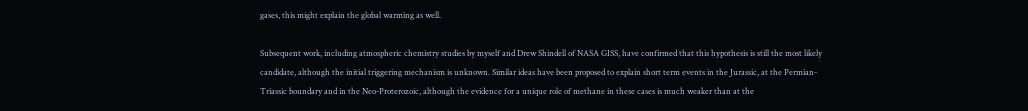gases, this might explain the global warming as well.

Subsequent work, including atmospheric chemistry studies by myself and Drew Shindell of NASA GISS, have confirmed that this hypothesis is still the most likely candidate, although the initial triggering mechanism is unknown. Similar ideas have been proposed to explain short term events in the Jurassic, at the Permian-Triassic boundary and in the Neo-Proterozoic, although the evidence for a unique role of methane in these cases is much weaker than at the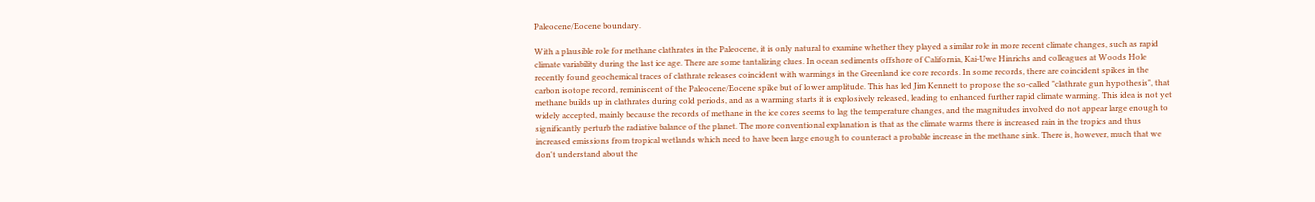Paleocene/Eocene boundary.

With a plausible role for methane clathrates in the Paleocene, it is only natural to examine whether they played a similar role in more recent climate changes, such as rapid climate variability during the last ice age. There are some tantalizing clues. In ocean sediments offshore of California, Kai-Uwe Hinrichs and colleagues at Woods Hole recently found geochemical traces of clathrate releases coincident with warmings in the Greenland ice core records. In some records, there are coincident spikes in the carbon isotope record, reminiscent of the Paleocene/Eocene spike but of lower amplitude. This has led Jim Kennett to propose the so-called "clathrate gun hypothesis", that methane builds up in clathrates during cold periods, and as a warming starts it is explosively released, leading to enhanced further rapid climate warming. This idea is not yet widely accepted, mainly because the records of methane in the ice cores seems to lag the temperature changes, and the magnitudes involved do not appear large enough to significantly perturb the radiative balance of the planet. The more conventional explanation is that as the climate warms there is increased rain in the tropics and thus increased emissions from tropical wetlands which need to have been large enough to counteract a probable increase in the methane sink. There is, however, much that we don't understand about the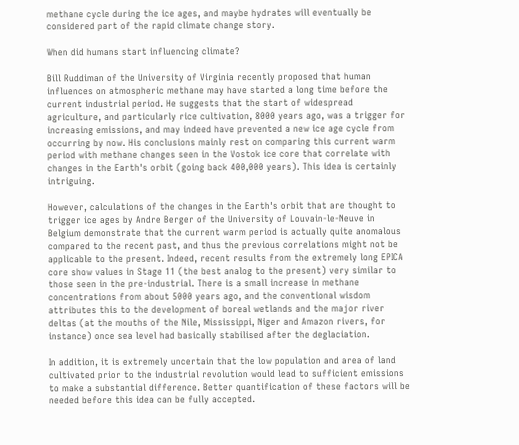methane cycle during the ice ages, and maybe hydrates will eventually be considered part of the rapid climate change story.

When did humans start influencing climate?

Bill Ruddiman of the University of Virginia recently proposed that human influences on atmospheric methane may have started a long time before the current industrial period. He suggests that the start of widespread agriculture, and particularly rice cultivation, 8000 years ago, was a trigger for increasing emissions, and may indeed have prevented a new ice age cycle from occurring by now. His conclusions mainly rest on comparing this current warm period with methane changes seen in the Vostok ice core that correlate with changes in the Earth's orbit (going back 400,000 years). This idea is certainly intriguing.

However, calculations of the changes in the Earth's orbit that are thought to trigger ice ages by Andre Berger of the University of Louvain-le-Neuve in Belgium demonstrate that the current warm period is actually quite anomalous compared to the recent past, and thus the previous correlations might not be applicable to the present. Indeed, recent results from the extremely long EPICA core show values in Stage 11 (the best analog to the present) very similar to those seen in the pre-industrial. There is a small increase in methane concentrations from about 5000 years ago, and the conventional wisdom attributes this to the development of boreal wetlands and the major river deltas (at the mouths of the Nile, Mississippi, Niger and Amazon rivers, for instance) once sea level had basically stabilised after the deglaciation.

In addition, it is extremely uncertain that the low population and area of land cultivated prior to the industrial revolution would lead to sufficient emissions to make a substantial difference. Better quantification of these factors will be needed before this idea can be fully accepted.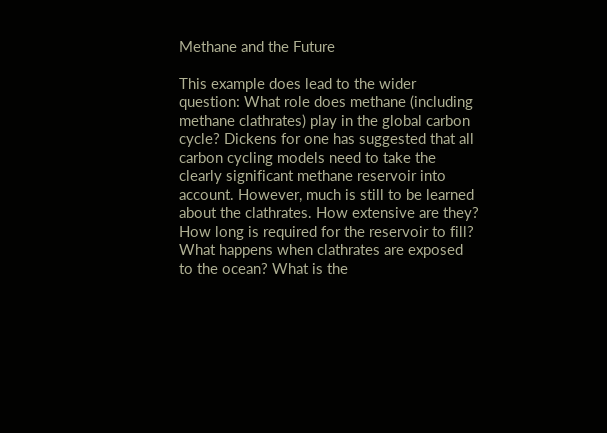Methane and the Future

This example does lead to the wider question: What role does methane (including methane clathrates) play in the global carbon cycle? Dickens for one has suggested that all carbon cycling models need to take the clearly significant methane reservoir into account. However, much is still to be learned about the clathrates. How extensive are they? How long is required for the reservoir to fill? What happens when clathrates are exposed to the ocean? What is the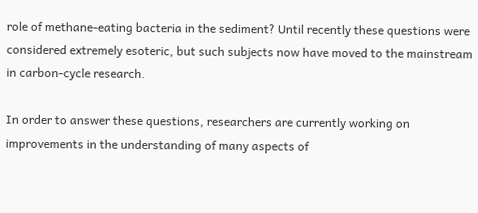role of methane-eating bacteria in the sediment? Until recently these questions were considered extremely esoteric, but such subjects now have moved to the mainstream in carbon-cycle research.

In order to answer these questions, researchers are currently working on improvements in the understanding of many aspects of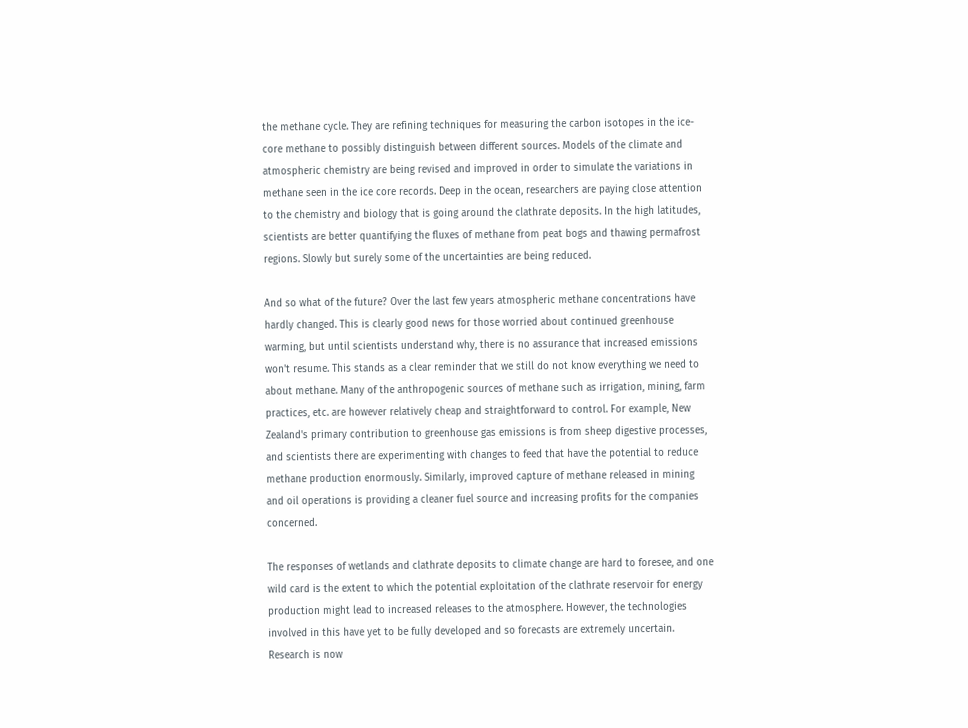the methane cycle. They are refining techniques for measuring the carbon isotopes in the ice-core methane to possibly distinguish between different sources. Models of the climate and atmospheric chemistry are being revised and improved in order to simulate the variations in methane seen in the ice core records. Deep in the ocean, researchers are paying close attention to the chemistry and biology that is going around the clathrate deposits. In the high latitudes, scientists are better quantifying the fluxes of methane from peat bogs and thawing permafrost regions. Slowly but surely some of the uncertainties are being reduced.

And so what of the future? Over the last few years atmospheric methane concentrations have hardly changed. This is clearly good news for those worried about continued greenhouse warming, but until scientists understand why, there is no assurance that increased emissions won't resume. This stands as a clear reminder that we still do not know everything we need to about methane. Many of the anthropogenic sources of methane such as irrigation, mining, farm practices, etc. are however relatively cheap and straightforward to control. For example, New Zealand's primary contribution to greenhouse gas emissions is from sheep digestive processes, and scientists there are experimenting with changes to feed that have the potential to reduce methane production enormously. Similarly, improved capture of methane released in mining and oil operations is providing a cleaner fuel source and increasing profits for the companies concerned.

The responses of wetlands and clathrate deposits to climate change are hard to foresee, and one wild card is the extent to which the potential exploitation of the clathrate reservoir for energy production might lead to increased releases to the atmosphere. However, the technologies involved in this have yet to be fully developed and so forecasts are extremely uncertain. Research is now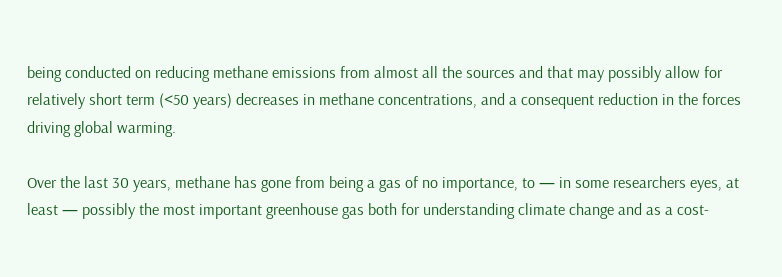being conducted on reducing methane emissions from almost all the sources and that may possibly allow for relatively short term (<50 years) decreases in methane concentrations, and a consequent reduction in the forces driving global warming.

Over the last 30 years, methane has gone from being a gas of no importance, to — in some researchers eyes, at least — possibly the most important greenhouse gas both for understanding climate change and as a cost-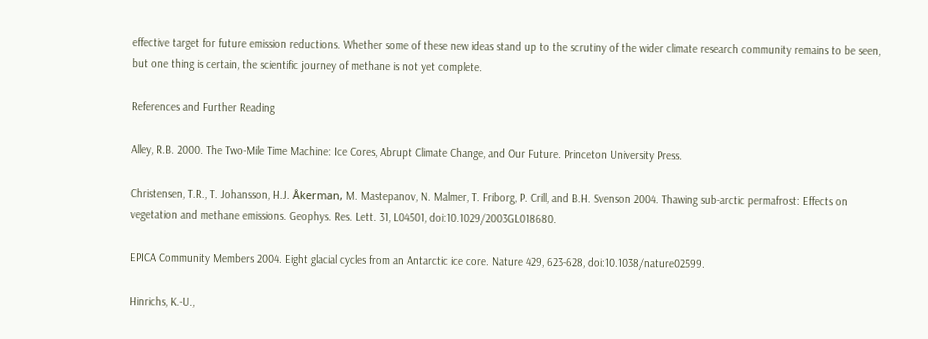effective target for future emission reductions. Whether some of these new ideas stand up to the scrutiny of the wider climate research community remains to be seen, but one thing is certain, the scientific journey of methane is not yet complete.

References and Further Reading

Alley, R.B. 2000. The Two-Mile Time Machine: Ice Cores, Abrupt Climate Change, and Our Future. Princeton University Press.

Christensen, T.R., T. Johansson, H.J. Åkerman, M. Mastepanov, N. Malmer, T. Friborg, P. Crill, and B.H. Svenson 2004. Thawing sub-arctic permafrost: Effects on vegetation and methane emissions. Geophys. Res. Lett. 31, L04501, doi:10.1029/2003GL018680.

EPICA Community Members 2004. Eight glacial cycles from an Antarctic ice core. Nature 429, 623-628, doi:10.1038/nature02599.

Hinrichs, K.-U.,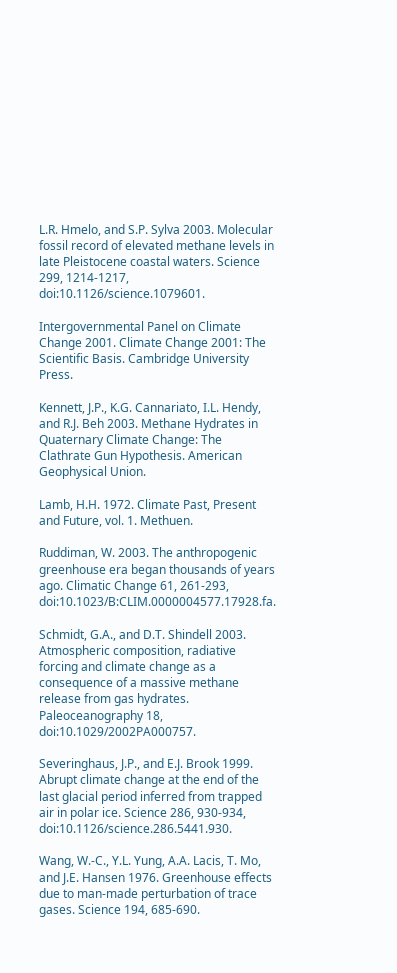L.R. Hmelo, and S.P. Sylva 2003. Molecular fossil record of elevated methane levels in late Pleistocene coastal waters. Science 299, 1214-1217, doi:10.1126/science.1079601.

Intergovernmental Panel on Climate Change 2001. Climate Change 2001: The Scientific Basis. Cambridge University Press.

Kennett, J.P., K.G. Cannariato, I.L. Hendy, and R.J. Beh 2003. Methane Hydrates in Quaternary Climate Change: The Clathrate Gun Hypothesis. American Geophysical Union.

Lamb, H.H. 1972. Climate Past, Present and Future, vol. 1. Methuen.

Ruddiman, W. 2003. The anthropogenic greenhouse era began thousands of years ago. Climatic Change 61, 261-293, doi:10.1023/B:CLIM.0000004577.17928.fa.

Schmidt, G.A., and D.T. Shindell 2003. Atmospheric composition, radiative forcing and climate change as a consequence of a massive methane release from gas hydrates. Paleoceanography 18, doi:10.1029/2002PA000757.

Severinghaus, J.P., and E.J. Brook 1999. Abrupt climate change at the end of the last glacial period inferred from trapped air in polar ice. Science 286, 930-934, doi:10.1126/science.286.5441.930.

Wang, W.-C., Y.L. Yung, A.A. Lacis, T. Mo, and J.E. Hansen 1976. Greenhouse effects due to man-made perturbation of trace gases. Science 194, 685-690.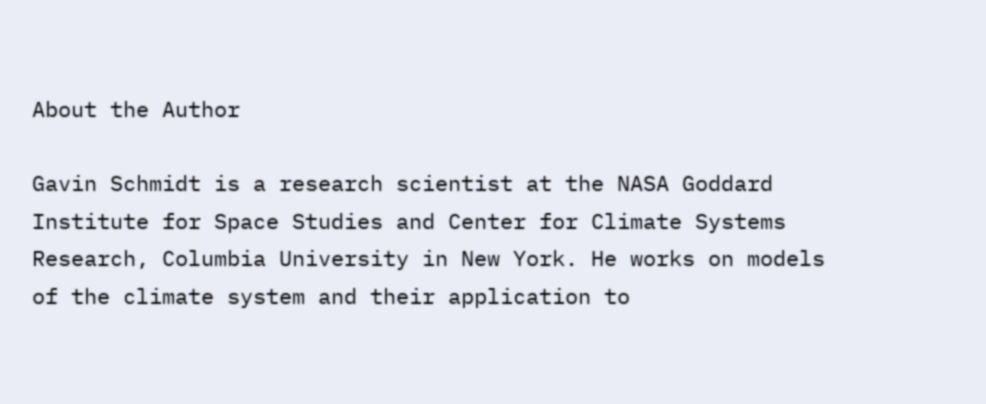About the Author

Gavin Schmidt is a research scientist at the NASA Goddard Institute for Space Studies and Center for Climate Systems Research, Columbia University in New York. He works on models of the climate system and their application to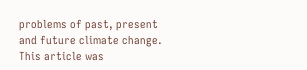problems of past, present and future climate change. This article was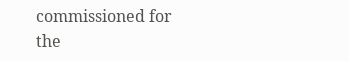commissioned for the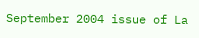September 2004 issue of La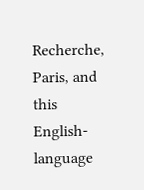Recherche, Paris, and this English-language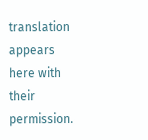translation appears here with their permission.